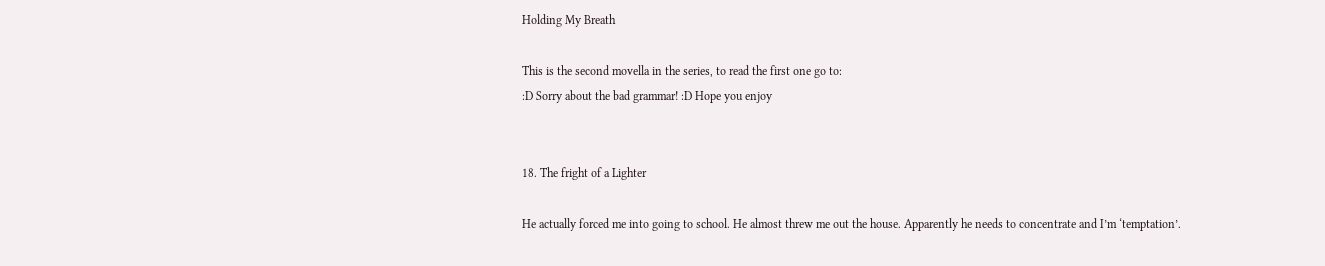Holding My Breath

This is the second movella in the series, to read the first one go to:
:D Sorry about the bad grammar! :D Hope you enjoy


18. The fright of a Lighter

He actually forced me into going to school. He almost threw me out the house. Apparently he needs to concentrate and I’m ‘temptation’.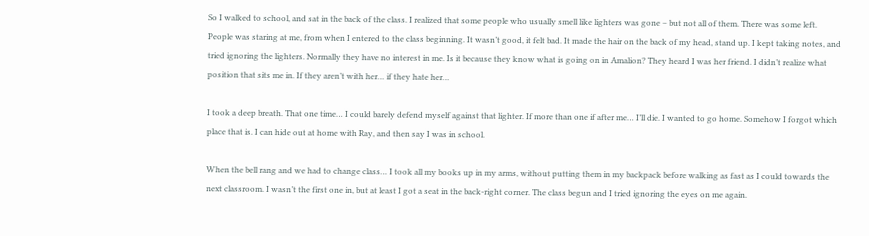So I walked to school, and sat in the back of the class. I realized that some people who usually smell like lighters was gone – but not all of them. There was some left. People was staring at me, from when I entered to the class beginning. It wasn’t good, it felt bad. It made the hair on the back of my head, stand up. I kept taking notes, and tried ignoring the lighters. Normally they have no interest in me. Is it because they know what is going on in Amalion? They heard I was her friend. I didn’t realize what position that sits me in. If they aren’t with her… if they hate her…

I took a deep breath. That one time… I could barely defend myself against that lighter. If more than one if after me… I’ll die. I wanted to go home. Somehow I forgot which place that is. I can hide out at home with Ray, and then say I was in school.

When the bell rang and we had to change class… I took all my books up in my arms, without putting them in my backpack before walking as fast as I could towards the next classroom. I wasn’t the first one in, but at least I got a seat in the back-right corner. The class begun and I tried ignoring the eyes on me again.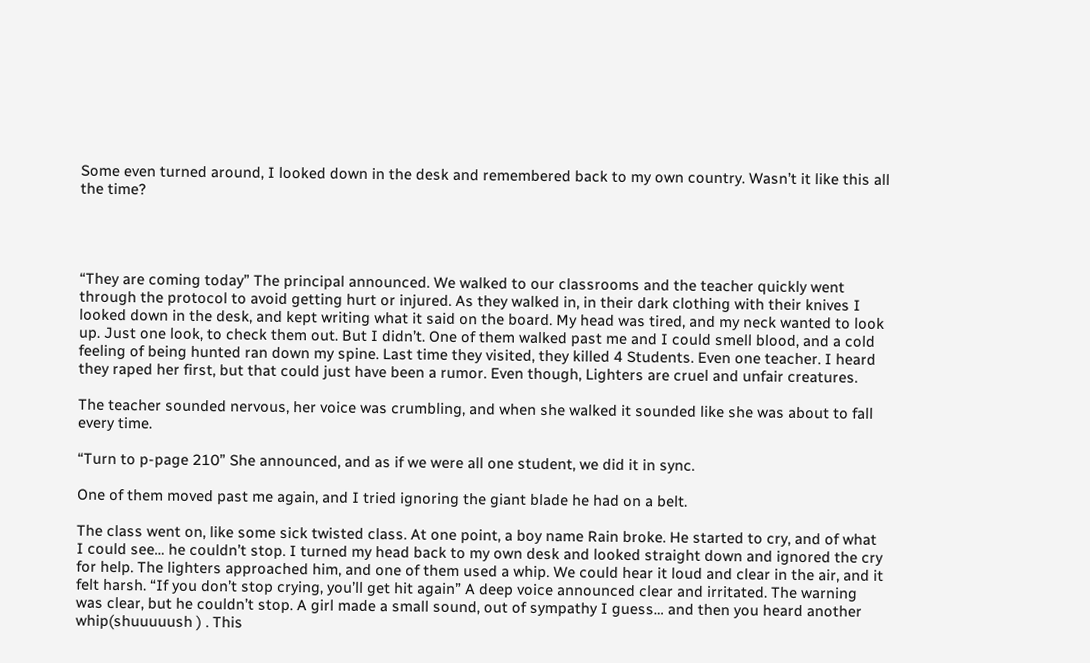Some even turned around, I looked down in the desk and remembered back to my own country. Wasn’t it like this all the time?




“They are coming today” The principal announced. We walked to our classrooms and the teacher quickly went through the protocol to avoid getting hurt or injured. As they walked in, in their dark clothing with their knives I looked down in the desk, and kept writing what it said on the board. My head was tired, and my neck wanted to look up. Just one look, to check them out. But I didn’t. One of them walked past me and I could smell blood, and a cold feeling of being hunted ran down my spine. Last time they visited, they killed 4 Students. Even one teacher. I heard they raped her first, but that could just have been a rumor. Even though, Lighters are cruel and unfair creatures.

The teacher sounded nervous, her voice was crumbling, and when she walked it sounded like she was about to fall every time.

“Turn to p-page 210” She announced, and as if we were all one student, we did it in sync.

One of them moved past me again, and I tried ignoring the giant blade he had on a belt.

The class went on, like some sick twisted class. At one point, a boy name Rain broke. He started to cry, and of what I could see… he couldn’t stop. I turned my head back to my own desk and looked straight down and ignored the cry for help. The lighters approached him, and one of them used a whip. We could hear it loud and clear in the air, and it felt harsh. “If you don’t stop crying, you’ll get hit again” A deep voice announced clear and irritated. The warning was clear, but he couldn’t stop. A girl made a small sound, out of sympathy I guess… and then you heard another whip(shuuuuush ) . This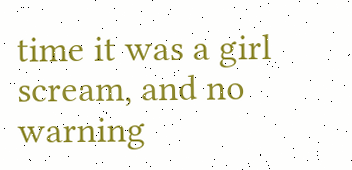time it was a girl scream, and no warning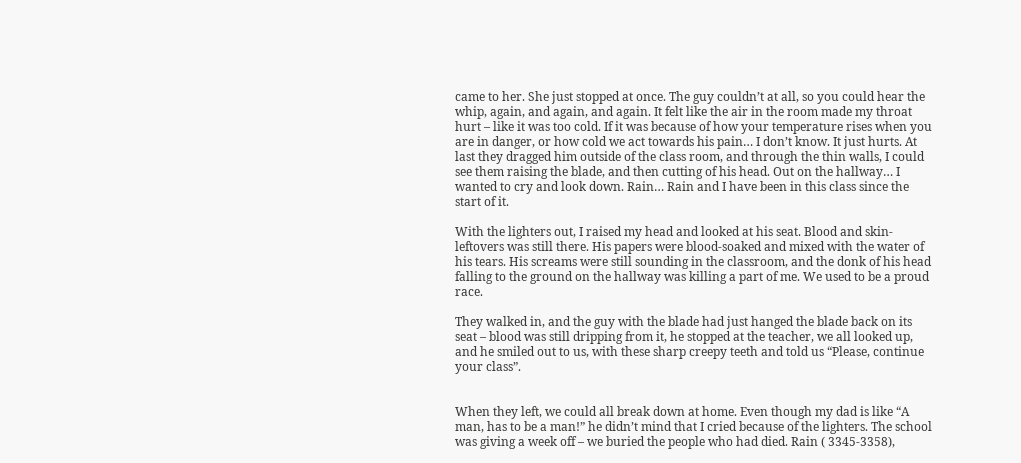came to her. She just stopped at once. The guy couldn’t at all, so you could hear the whip, again, and again, and again. It felt like the air in the room made my throat hurt – like it was too cold. If it was because of how your temperature rises when you are in danger, or how cold we act towards his pain… I don’t know. It just hurts. At last they dragged him outside of the class room, and through the thin walls, I could see them raising the blade, and then cutting of his head. Out on the hallway… I wanted to cry and look down. Rain… Rain and I have been in this class since the start of it.

With the lighters out, I raised my head and looked at his seat. Blood and skin-leftovers was still there. His papers were blood-soaked and mixed with the water of his tears. His screams were still sounding in the classroom, and the donk of his head falling to the ground on the hallway was killing a part of me. We used to be a proud race.

They walked in, and the guy with the blade had just hanged the blade back on its seat – blood was still dripping from it, he stopped at the teacher, we all looked up, and he smiled out to us, with these sharp creepy teeth and told us “Please, continue your class”.


When they left, we could all break down at home. Even though my dad is like “A man, has to be a man!” he didn’t mind that I cried because of the lighters. The school was giving a week off – we buried the people who had died. Rain ( 3345-3358),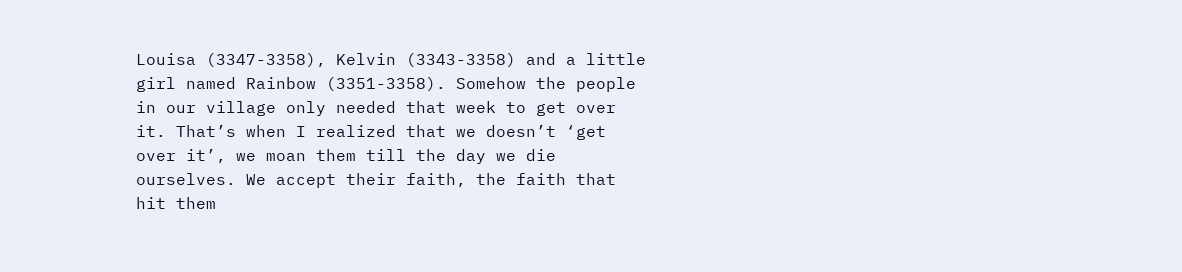Louisa (3347-3358), Kelvin (3343-3358) and a little girl named Rainbow (3351-3358). Somehow the people in our village only needed that week to get over it. That’s when I realized that we doesn’t ‘get over it’, we moan them till the day we die ourselves. We accept their faith, the faith that hit them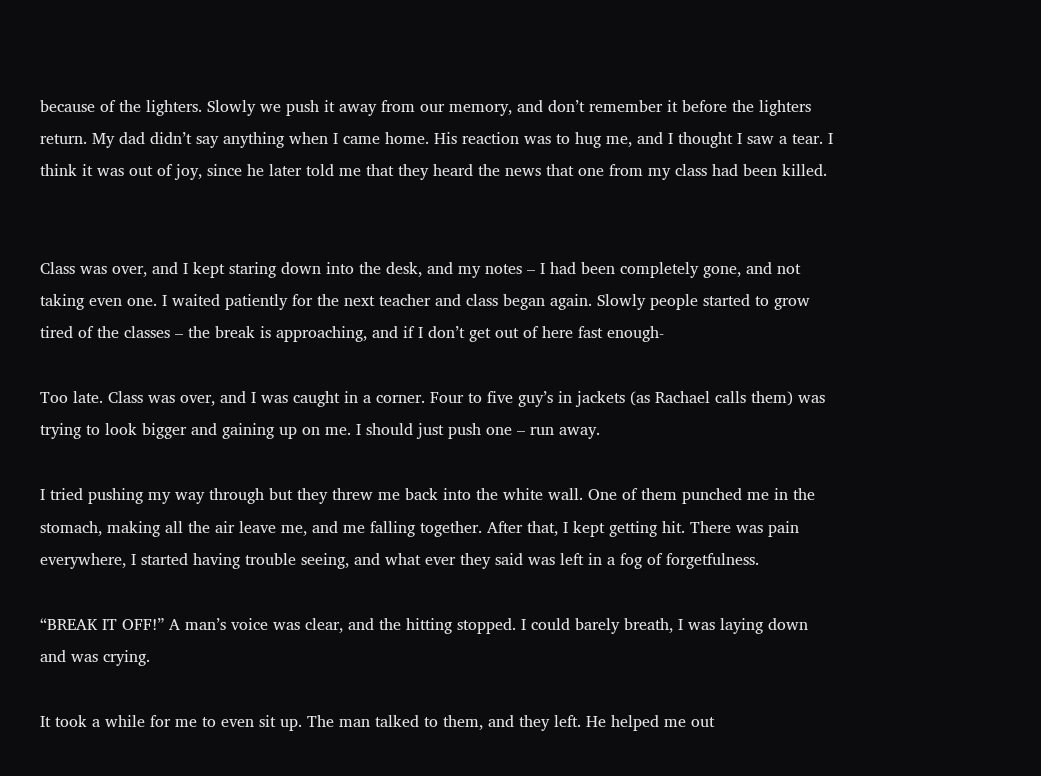because of the lighters. Slowly we push it away from our memory, and don’t remember it before the lighters return. My dad didn’t say anything when I came home. His reaction was to hug me, and I thought I saw a tear. I think it was out of joy, since he later told me that they heard the news that one from my class had been killed.


Class was over, and I kept staring down into the desk, and my notes – I had been completely gone, and not taking even one. I waited patiently for the next teacher and class began again. Slowly people started to grow tired of the classes – the break is approaching, and if I don’t get out of here fast enough-

Too late. Class was over, and I was caught in a corner. Four to five guy’s in jackets (as Rachael calls them) was trying to look bigger and gaining up on me. I should just push one – run away.

I tried pushing my way through but they threw me back into the white wall. One of them punched me in the stomach, making all the air leave me, and me falling together. After that, I kept getting hit. There was pain everywhere, I started having trouble seeing, and what ever they said was left in a fog of forgetfulness.

“BREAK IT OFF!” A man’s voice was clear, and the hitting stopped. I could barely breath, I was laying down and was crying.

It took a while for me to even sit up. The man talked to them, and they left. He helped me out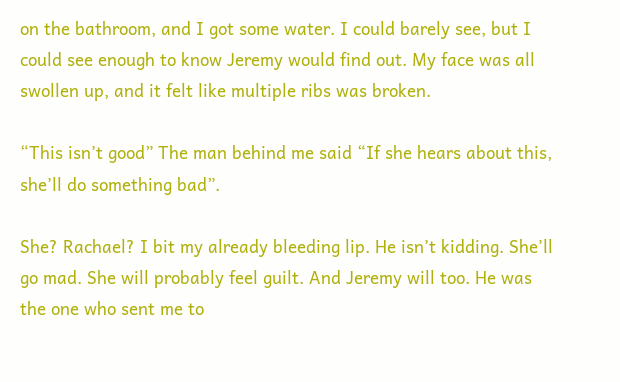on the bathroom, and I got some water. I could barely see, but I could see enough to know Jeremy would find out. My face was all swollen up, and it felt like multiple ribs was broken.

“This isn’t good” The man behind me said “If she hears about this, she’ll do something bad”.

She? Rachael? I bit my already bleeding lip. He isn’t kidding. She’ll go mad. She will probably feel guilt. And Jeremy will too. He was the one who sent me to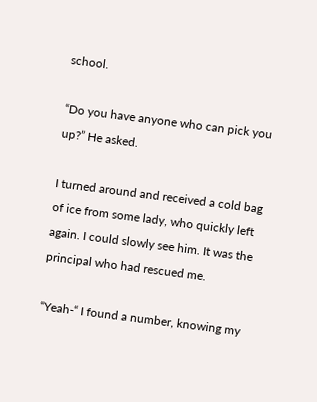school.

“Do you have anyone who can pick you up?” He asked.

I turned around and received a cold bag of ice from some lady, who quickly left again. I could slowly see him. It was the principal who had rescued me.

“Yeah-“ I found a number, knowing my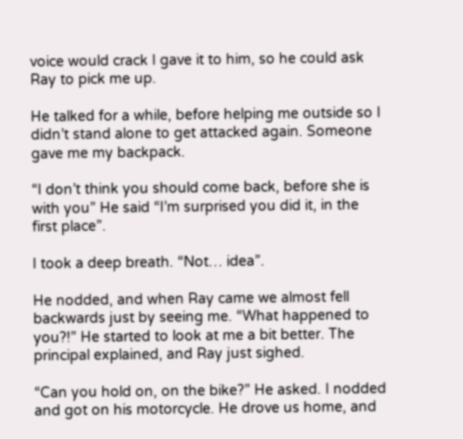voice would crack I gave it to him, so he could ask Ray to pick me up.

He talked for a while, before helping me outside so I didn’t stand alone to get attacked again. Someone gave me my backpack.

“I don’t think you should come back, before she is with you” He said “I’m surprised you did it, in the first place”.

I took a deep breath. “Not… idea”.

He nodded, and when Ray came we almost fell backwards just by seeing me. “What happened to you?!” He started to look at me a bit better. The principal explained, and Ray just sighed.

“Can you hold on, on the bike?” He asked. I nodded and got on his motorcycle. He drove us home, and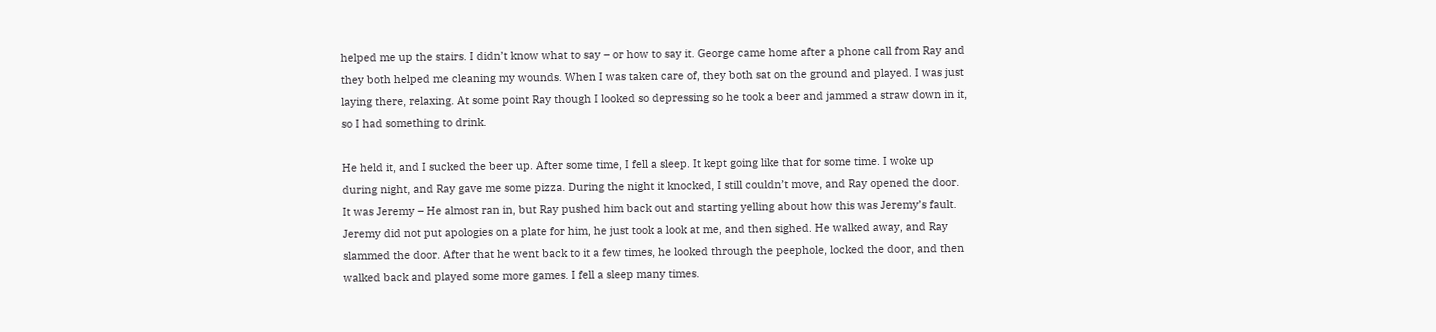helped me up the stairs. I didn’t know what to say – or how to say it. George came home after a phone call from Ray and they both helped me cleaning my wounds. When I was taken care of, they both sat on the ground and played. I was just laying there, relaxing. At some point Ray though I looked so depressing so he took a beer and jammed a straw down in it, so I had something to drink.

He held it, and I sucked the beer up. After some time, I fell a sleep. It kept going like that for some time. I woke up during night, and Ray gave me some pizza. During the night it knocked, I still couldn’t move, and Ray opened the door. It was Jeremy – He almost ran in, but Ray pushed him back out and starting yelling about how this was Jeremy’s fault. Jeremy did not put apologies on a plate for him, he just took a look at me, and then sighed. He walked away, and Ray slammed the door. After that he went back to it a few times, he looked through the peephole, locked the door, and then walked back and played some more games. I fell a sleep many times.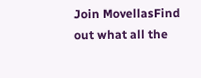Join MovellasFind out what all the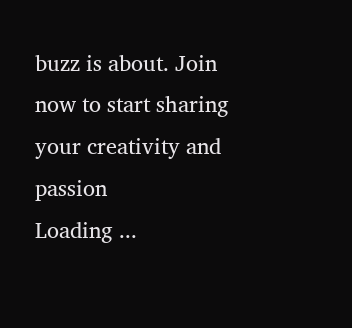buzz is about. Join now to start sharing your creativity and passion
Loading ...